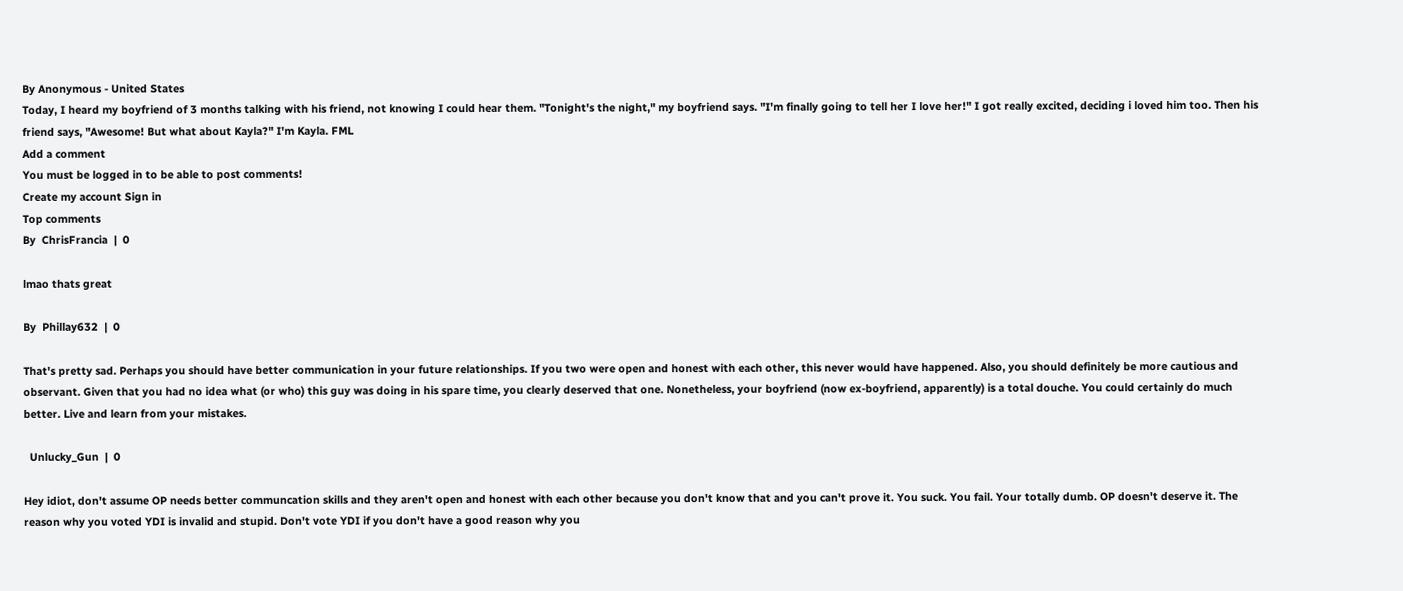By Anonymous - United States
Today, I heard my boyfriend of 3 months talking with his friend, not knowing I could hear them. "Tonight's the night," my boyfriend says. "I'm finally going to tell her I love her!" I got really excited, deciding i loved him too. Then his friend says, "Awesome! But what about Kayla?" I'm Kayla. FML
Add a comment
You must be logged in to be able to post comments!
Create my account Sign in
Top comments
By  ChrisFrancia  |  0

lmao thats great

By  Phillay632  |  0

That's pretty sad. Perhaps you should have better communication in your future relationships. If you two were open and honest with each other, this never would have happened. Also, you should definitely be more cautious and observant. Given that you had no idea what (or who) this guy was doing in his spare time, you clearly deserved that one. Nonetheless, your boyfriend (now ex-boyfriend, apparently) is a total douche. You could certainly do much better. Live and learn from your mistakes.

  Unlucky_Gun  |  0

Hey idiot, don't assume OP needs better communcation skills and they aren't open and honest with each other because you don't know that and you can't prove it. You suck. You fail. Your totally dumb. OP doesn't deserve it. The reason why you voted YDI is invalid and stupid. Don't vote YDI if you don't have a good reason why you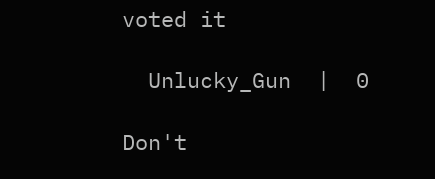voted it

  Unlucky_Gun  |  0

Don't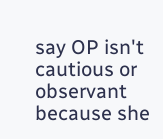say OP isn't cautious or observant because she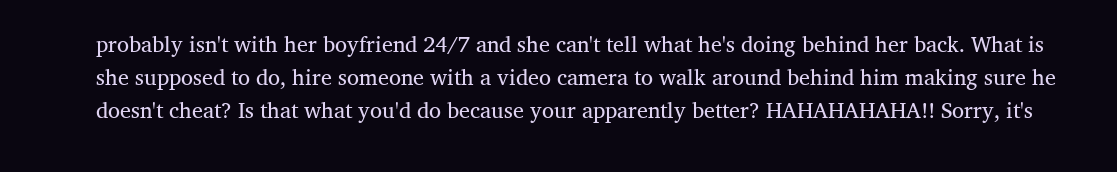probably isn't with her boyfriend 24/7 and she can't tell what he's doing behind her back. What is she supposed to do, hire someone with a video camera to walk around behind him making sure he doesn't cheat? Is that what you'd do because your apparently better? HAHAHAHAHA!! Sorry, it's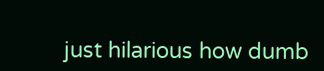just hilarious how dumb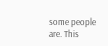some people are. This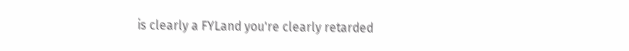is clearly a FYLand you're clearly retarded